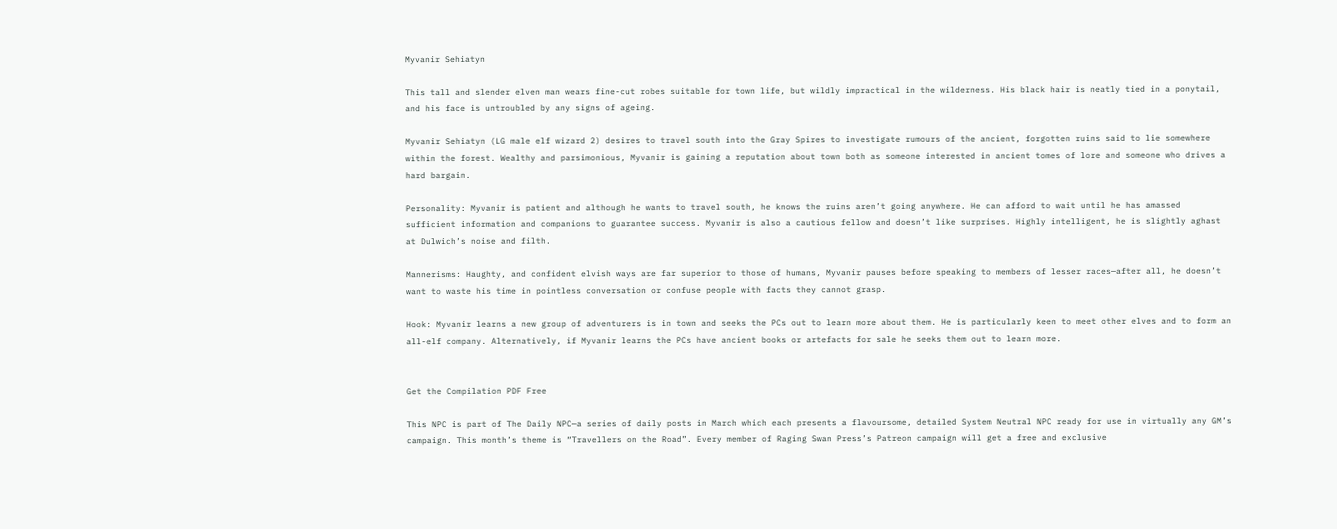Myvanir Sehiatyn

This tall and slender elven man wears fine-cut robes suitable for town life, but wildly impractical in the wilderness. His black hair is neatly tied in a ponytail, and his face is untroubled by any signs of ageing.

Myvanir Sehiatyn (LG male elf wizard 2) desires to travel south into the Gray Spires to investigate rumours of the ancient, forgotten ruins said to lie somewhere within the forest. Wealthy and parsimonious, Myvanir is gaining a reputation about town both as someone interested in ancient tomes of lore and someone who drives a hard bargain.

Personality: Myvanir is patient and although he wants to travel south, he knows the ruins aren’t going anywhere. He can afford to wait until he has amassed sufficient information and companions to guarantee success. Myvanir is also a cautious fellow and doesn’t like surprises. Highly intelligent, he is slightly aghast at Dulwich’s noise and filth.

Mannerisms: Haughty, and confident elvish ways are far superior to those of humans, Myvanir pauses before speaking to members of lesser races—after all, he doesn’t want to waste his time in pointless conversation or confuse people with facts they cannot grasp.

Hook: Myvanir learns a new group of adventurers is in town and seeks the PCs out to learn more about them. He is particularly keen to meet other elves and to form an all-elf company. Alternatively, if Myvanir learns the PCs have ancient books or artefacts for sale he seeks them out to learn more.


Get the Compilation PDF Free

This NPC is part of The Daily NPC—a series of daily posts in March which each presents a flavoursome, detailed System Neutral NPC ready for use in virtually any GM’s campaign. This month’s theme is “Travellers on the Road”. Every member of Raging Swan Press’s Patreon campaign will get a free and exclusive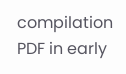compilation PDF in early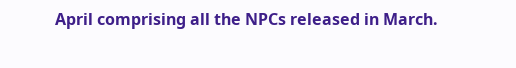April comprising all the NPCs released in March.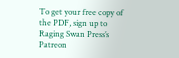To get your free copy of the PDF, sign up to Raging Swan Press’s Patreon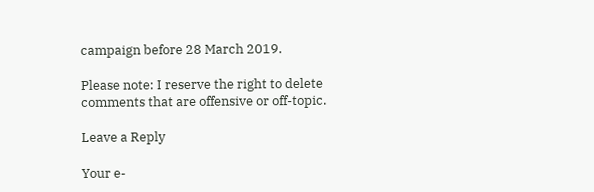campaign before 28 March 2019.

Please note: I reserve the right to delete comments that are offensive or off-topic.

Leave a Reply

Your e-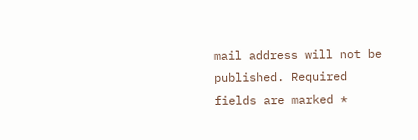mail address will not be published. Required fields are marked *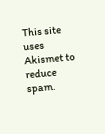This site uses Akismet to reduce spam.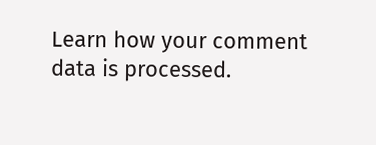Learn how your comment data is processed.